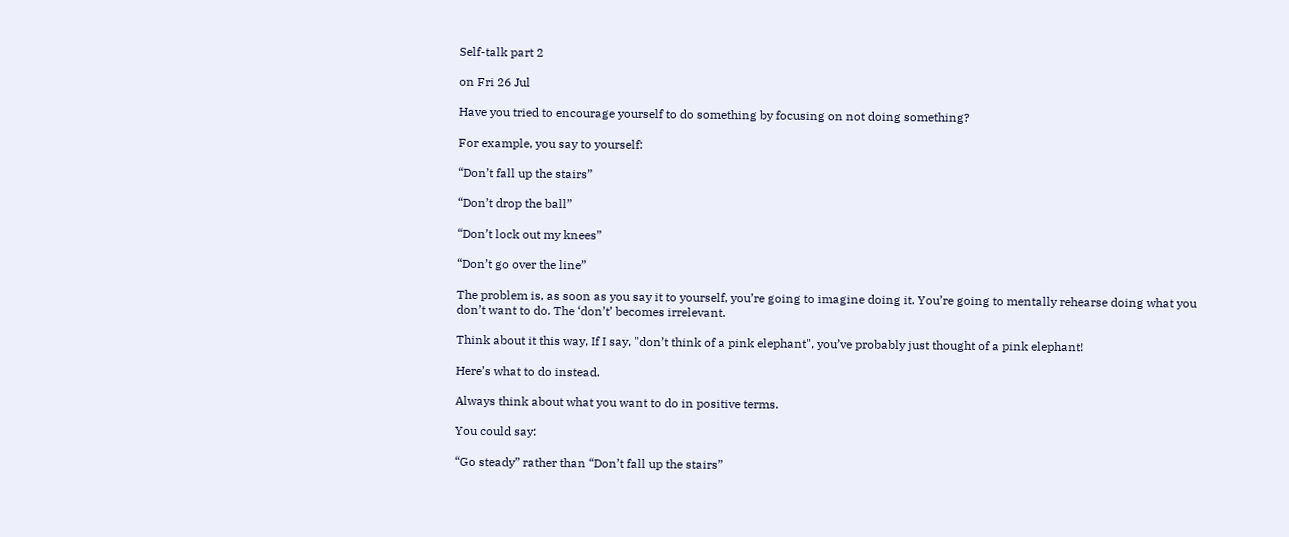Self-talk part 2

on Fri 26 Jul

Have you tried to encourage yourself to do something by focusing on not doing something?

For example, you say to yourself:

“Don’t fall up the stairs”

“Don’t drop the ball”

“Don’t lock out my knees”

“Don’t go over the line”

The problem is, as soon as you say it to yourself, you’re going to imagine doing it. You’re going to mentally rehearse doing what you don’t want to do. The ‘don’t’ becomes irrelevant.

Think about it this way, If I say, "don’t think of a pink elephant", you’ve probably just thought of a pink elephant!

Here’s what to do instead.

Always think about what you want to do in positive terms.

You could say:

“Go steady” rather than “Don’t fall up the stairs”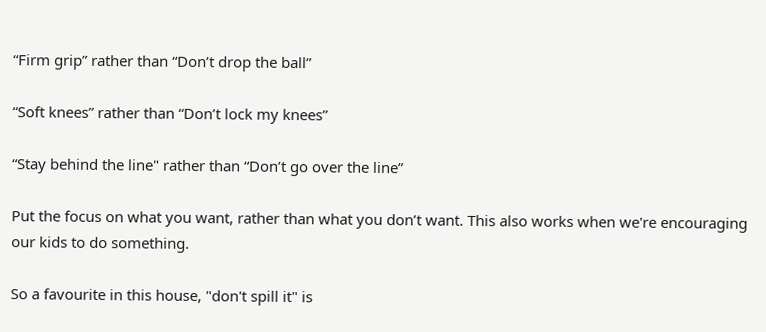“Firm grip” rather than “Don’t drop the ball”

“Soft knees” rather than “Don’t lock my knees”

“Stay behind the line" rather than “Don’t go over the line”

Put the focus on what you want, rather than what you don’t want. This also works when we're encouraging our kids to do something.

So a favourite in this house, "don't spill it" is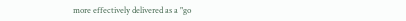more effectively delivered as a "go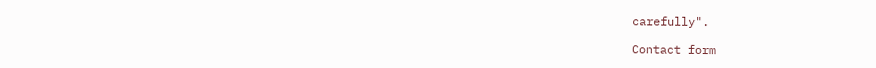carefully".

Contact form